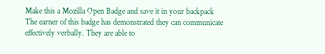Make this a Mozilla Open Badge and save it in your backpack
The earner of this badge has demonstrated they can communicate effectively verbally. They are able to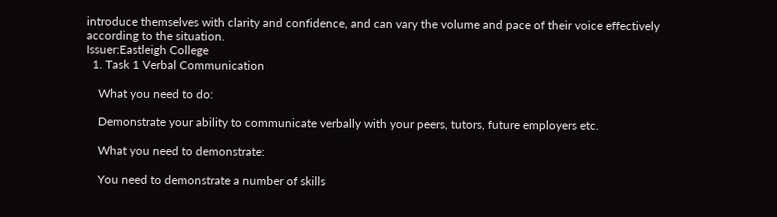introduce themselves with clarity and confidence, and can vary the volume and pace of their voice effectively according to the situation.
Issuer:Eastleigh College
  1. Task 1 Verbal Communication

    What you need to do:

    Demonstrate your ability to communicate verbally with your peers, tutors, future employers etc.

    What you need to demonstrate:

    You need to demonstrate a number of skills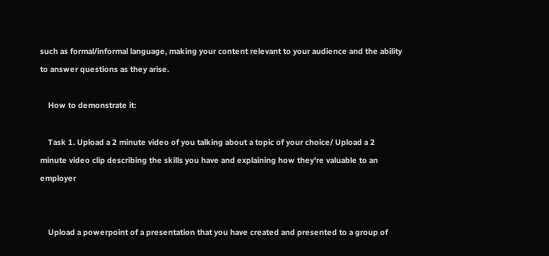such as formal/informal language, making your content relevant to your audience and the ability to answer questions as they arise.

    How to demonstrate it:

    Task 1. Upload a 2 minute video of you talking about a topic of your choice/ Upload a 2 minute video clip describing the skills you have and explaining how they're valuable to an employer


    Upload a powerpoint of a presentation that you have created and presented to a group of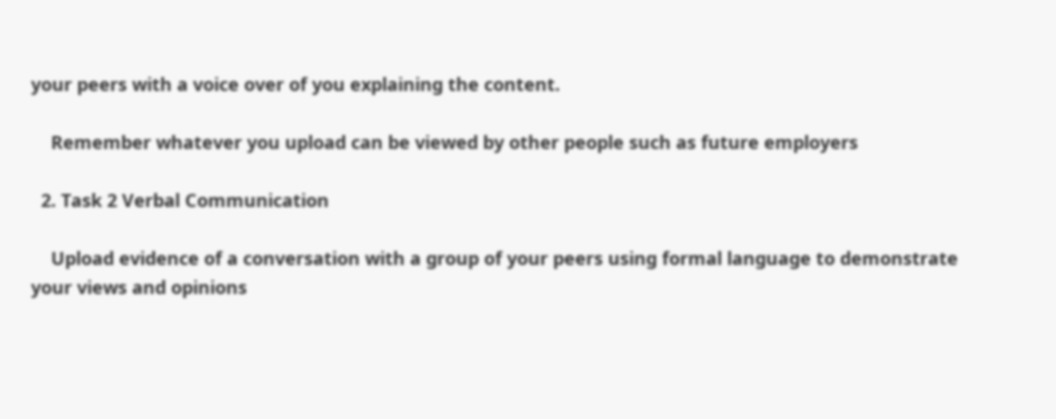your peers with a voice over of you explaining the content.

    Remember whatever you upload can be viewed by other people such as future employers

  2. Task 2 Verbal Communication

    Upload evidence of a conversation with a group of your peers using formal language to demonstrate your views and opinions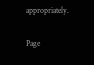appropriately.

Page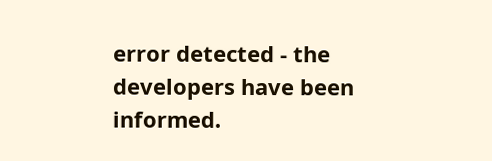error detected - the developers have been informed.